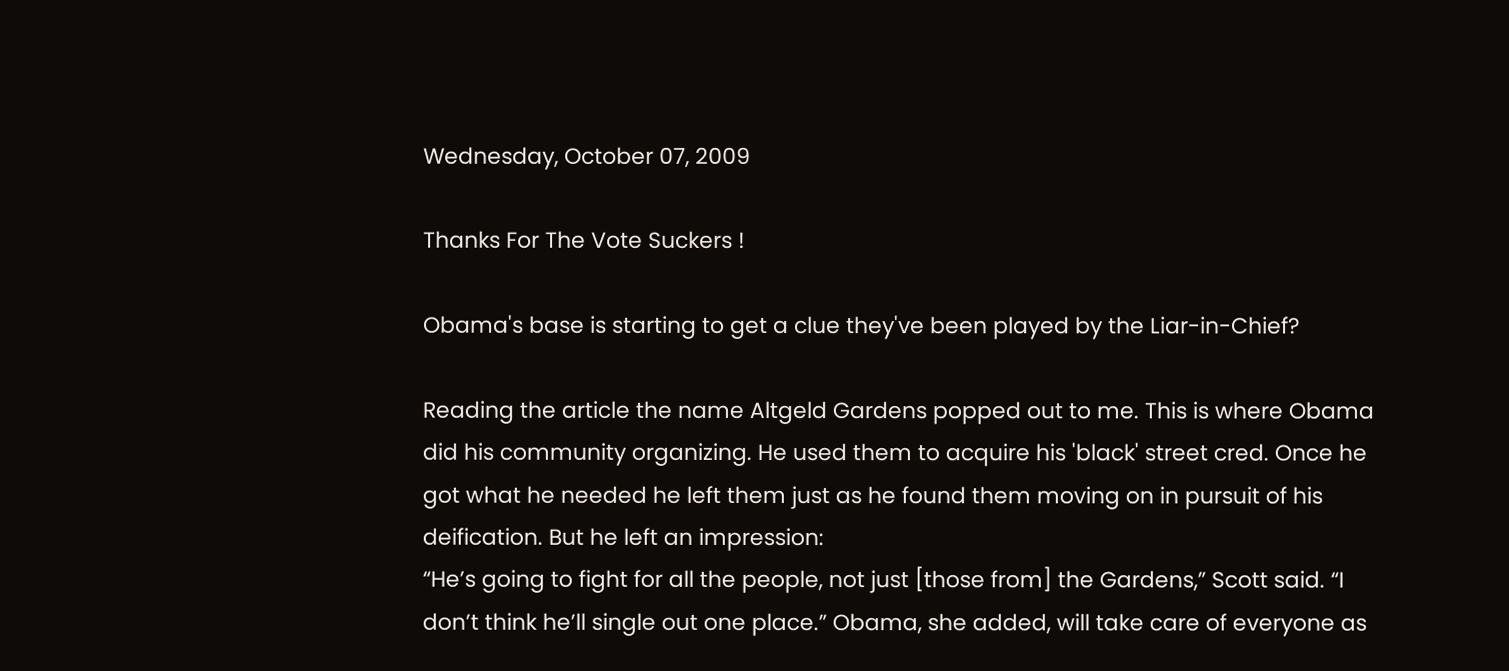Wednesday, October 07, 2009

Thanks For The Vote Suckers !

Obama's base is starting to get a clue they've been played by the Liar-in-Chief?

Reading the article the name Altgeld Gardens popped out to me. This is where Obama did his community organizing. He used them to acquire his 'black' street cred. Once he got what he needed he left them just as he found them moving on in pursuit of his deification. But he left an impression:
“He’s going to fight for all the people, not just [those from] the Gardens,” Scott said. “I don’t think he’ll single out one place.” Obama, she added, will take care of everyone as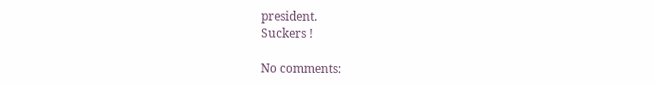president.
Suckers !

No comments: